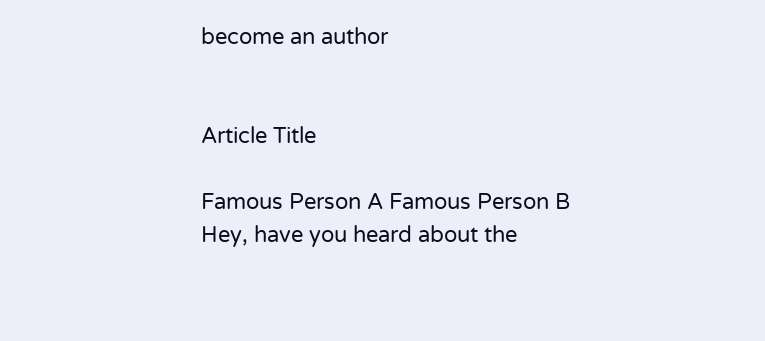become an author


Article Title

Famous Person A Famous Person B
Hey, have you heard about the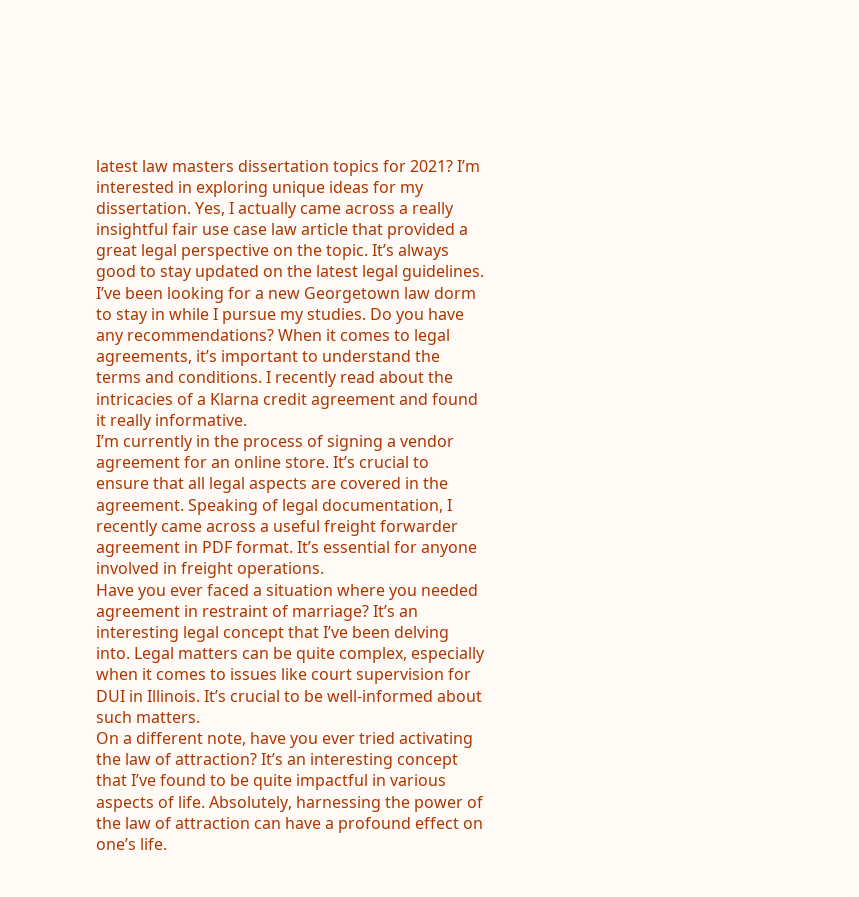latest law masters dissertation topics for 2021? I’m interested in exploring unique ideas for my dissertation. Yes, I actually came across a really insightful fair use case law article that provided a great legal perspective on the topic. It’s always good to stay updated on the latest legal guidelines.
I’ve been looking for a new Georgetown law dorm to stay in while I pursue my studies. Do you have any recommendations? When it comes to legal agreements, it’s important to understand the terms and conditions. I recently read about the intricacies of a Klarna credit agreement and found it really informative.
I’m currently in the process of signing a vendor agreement for an online store. It’s crucial to ensure that all legal aspects are covered in the agreement. Speaking of legal documentation, I recently came across a useful freight forwarder agreement in PDF format. It’s essential for anyone involved in freight operations.
Have you ever faced a situation where you needed agreement in restraint of marriage? It’s an interesting legal concept that I’ve been delving into. Legal matters can be quite complex, especially when it comes to issues like court supervision for DUI in Illinois. It’s crucial to be well-informed about such matters.
On a different note, have you ever tried activating the law of attraction? It’s an interesting concept that I’ve found to be quite impactful in various aspects of life. Absolutely, harnessing the power of the law of attraction can have a profound effect on one’s life.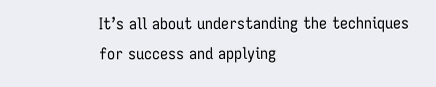It’s all about understanding the techniques for success and applying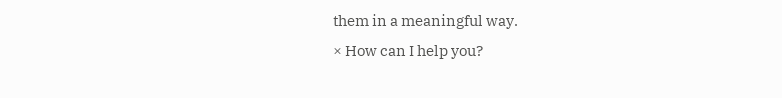them in a meaningful way.
× How can I help you?